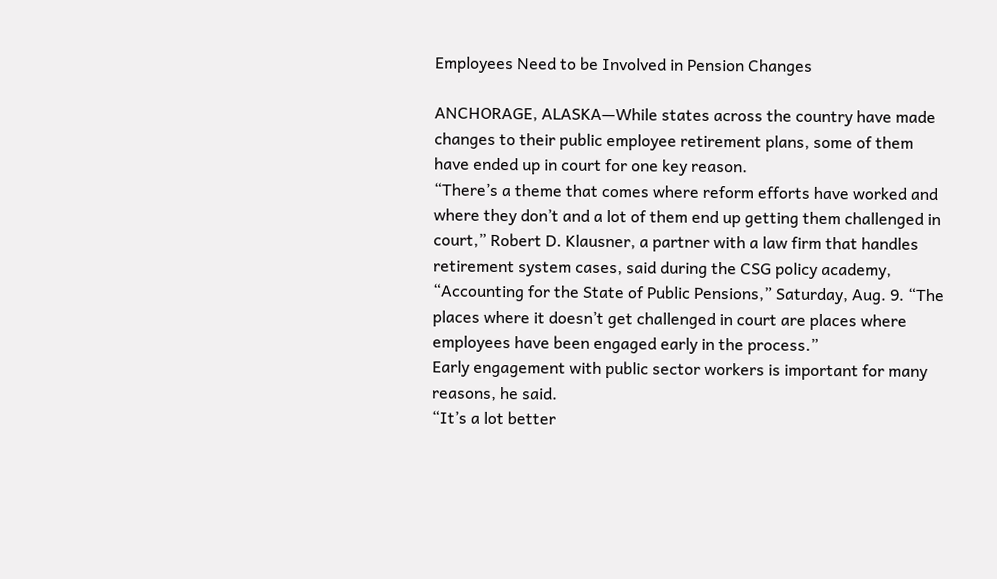Employees Need to be Involved in Pension Changes

ANCHORAGE, ALASKA—While states across the country have made changes to their public employee retirement plans, some of them have ended up in court for one key reason.
“There’s a theme that comes where reform efforts have worked and where they don’t and a lot of them end up getting them challenged in court,” Robert D. Klausner, a partner with a law firm that handles retirement system cases, said during the CSG policy academy, “Accounting for the State of Public Pensions,” Saturday, Aug. 9. “The places where it doesn’t get challenged in court are places where employees have been engaged early in the process.”
Early engagement with public sector workers is important for many reasons, he said.
“It’s a lot better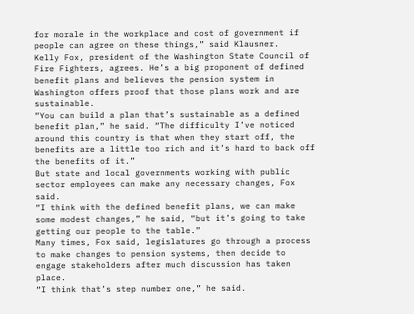for morale in the workplace and cost of government if people can agree on these things,” said Klausner.
Kelly Fox, president of the Washington State Council of Fire Fighters, agrees. He’s a big proponent of defined benefit plans and believes the pension system in Washington offers proof that those plans work and are sustainable.
“You can build a plan that’s sustainable as a defined benefit plan,” he said. “The difficulty I’ve noticed around this country is that when they start off, the benefits are a little too rich and it’s hard to back off the benefits of it.”
But state and local governments working with public sector employees can make any necessary changes, Fox said.
“I think with the defined benefit plans, we can make some modest changes,” he said, “but it’s going to take getting our people to the table.”
Many times, Fox said, legislatures go through a process to make changes to pension systems, then decide to engage stakeholders after much discussion has taken place.
“I think that’s step number one,” he said.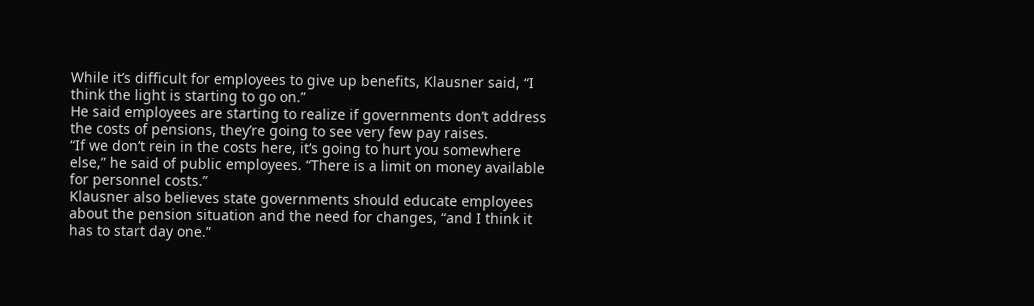While it’s difficult for employees to give up benefits, Klausner said, “I think the light is starting to go on.”
He said employees are starting to realize if governments don’t address the costs of pensions, they’re going to see very few pay raises.
“If we don’t rein in the costs here, it’s going to hurt you somewhere else,” he said of public employees. “There is a limit on money available for personnel costs.”
Klausner also believes state governments should educate employees about the pension situation and the need for changes, “and I think it has to start day one.”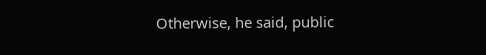Otherwise, he said, public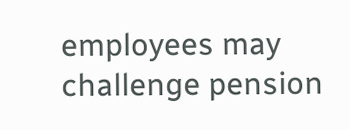employees may challenge pension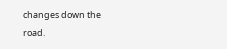changes down the road.